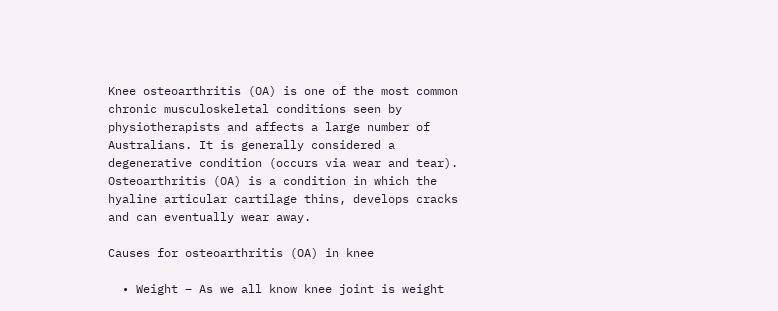Knee osteoarthritis (OA) is one of the most common chronic musculoskeletal conditions seen by physiotherapists and affects a large number of Australians. It is generally considered a degenerative condition (occurs via wear and tear). Osteoarthritis (OA) is a condition in which the hyaline articular cartilage thins, develops cracks and can eventually wear away.

Causes for osteoarthritis (OA) in knee

  • Weight – As we all know knee joint is weight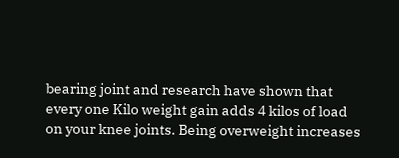bearing joint and research have shown that every one Kilo weight gain adds 4 kilos of load on your knee joints. Being overweight increases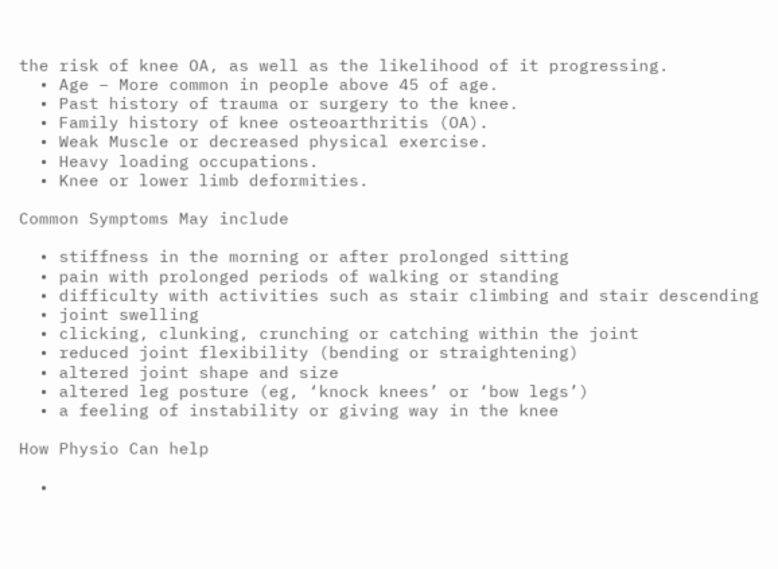the risk of knee OA, as well as the likelihood of it progressing.
  • Age – More common in people above 45 of age.
  • Past history of trauma or surgery to the knee.
  • Family history of knee osteoarthritis (OA).
  • Weak Muscle or decreased physical exercise.
  • Heavy loading occupations.
  • Knee or lower limb deformities.

Common Symptoms May include

  • stiffness in the morning or after prolonged sitting
  • pain with prolonged periods of walking or standing
  • difficulty with activities such as stair climbing and stair descending
  • joint swelling
  • clicking, clunking, crunching or catching within the joint
  • reduced joint flexibility (bending or straightening)
  • altered joint shape and size
  • altered leg posture (eg, ‘knock knees’ or ‘bow legs’)
  • a feeling of instability or giving way in the knee

How Physio Can help

  •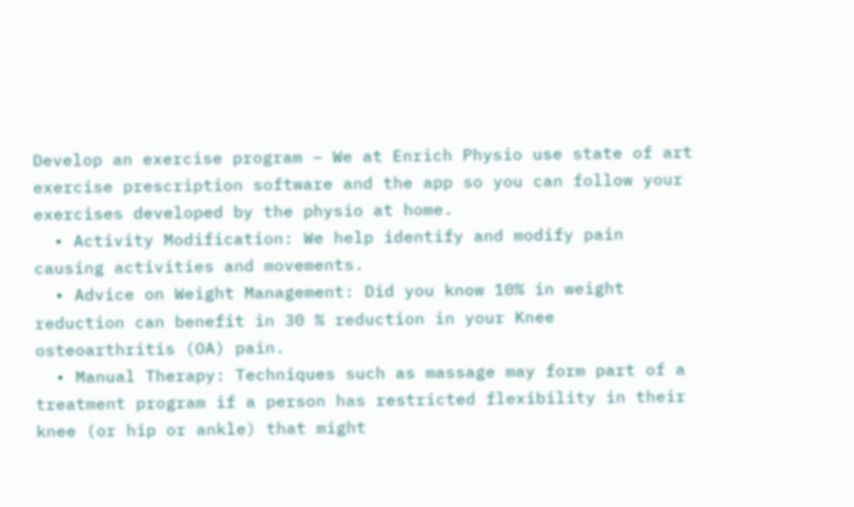Develop an exercise program – We at Enrich Physio use state of art exercise prescription software and the app so you can follow your exercises developed by the physio at home.
  • Activity Modification: We help identify and modify pain causing activities and movements.
  • Advice on Weight Management: Did you know 10% in weight reduction can benefit in 30 % reduction in your Knee osteoarthritis (OA) pain.
  • Manual Therapy: Techniques such as massage may form part of a treatment program if a person has restricted flexibility in their knee (or hip or ankle) that might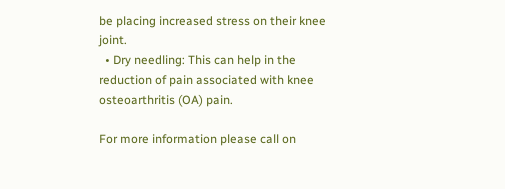be placing increased stress on their knee joint.
  • Dry needling: This can help in the reduction of pain associated with knee osteoarthritis (OA) pain.

For more information please call on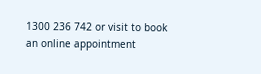1300 236 742 or visit to book an online appointment